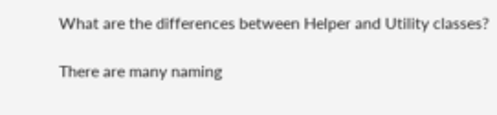What are the differences between Helper and Utility classes?

There are many naming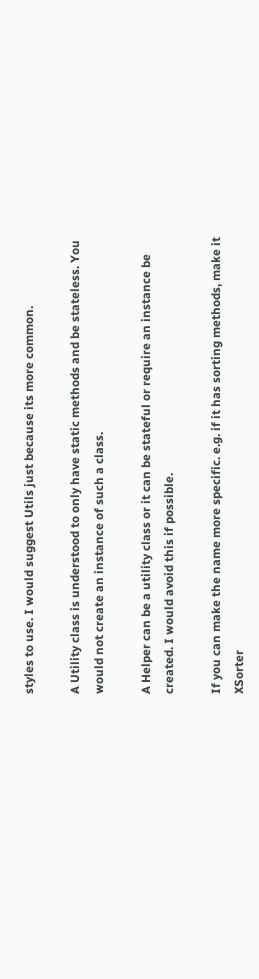styles to use. I would suggest Utils just because its more common.

A Utility class is understood to only have static methods and be stateless. You would not create an instance of such a class.

A Helper can be a utility class or it can be stateful or require an instance be created. I would avoid this if possible.

If you can make the name more specific. e.g. if it has sorting methods, make it XSorter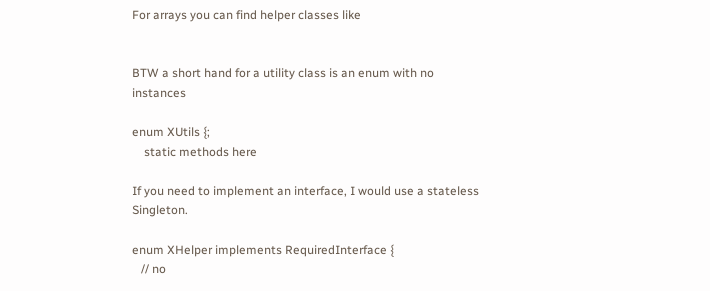For arrays you can find helper classes like


BTW a short hand for a utility class is an enum with no instances

enum XUtils {;
    static methods here

If you need to implement an interface, I would use a stateless Singleton.

enum XHelper implements RequiredInterface {
   // no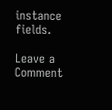instance fields.

Leave a Comment